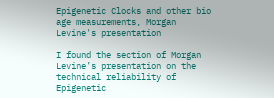Epigenetic Clocks and other bio age measurements, Morgan Levine's presentation

I found the section of Morgan Levine’s presentation on the technical reliability of Epigenetic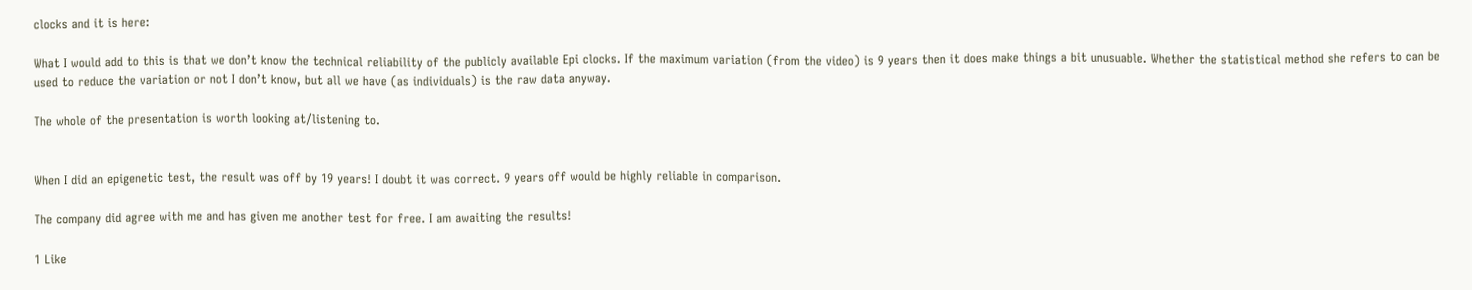clocks and it is here:

What I would add to this is that we don’t know the technical reliability of the publicly available Epi clocks. If the maximum variation (from the video) is 9 years then it does make things a bit unusuable. Whether the statistical method she refers to can be used to reduce the variation or not I don’t know, but all we have (as individuals) is the raw data anyway.

The whole of the presentation is worth looking at/listening to.


When I did an epigenetic test, the result was off by 19 years! I doubt it was correct. 9 years off would be highly reliable in comparison.

The company did agree with me and has given me another test for free. I am awaiting the results!

1 Like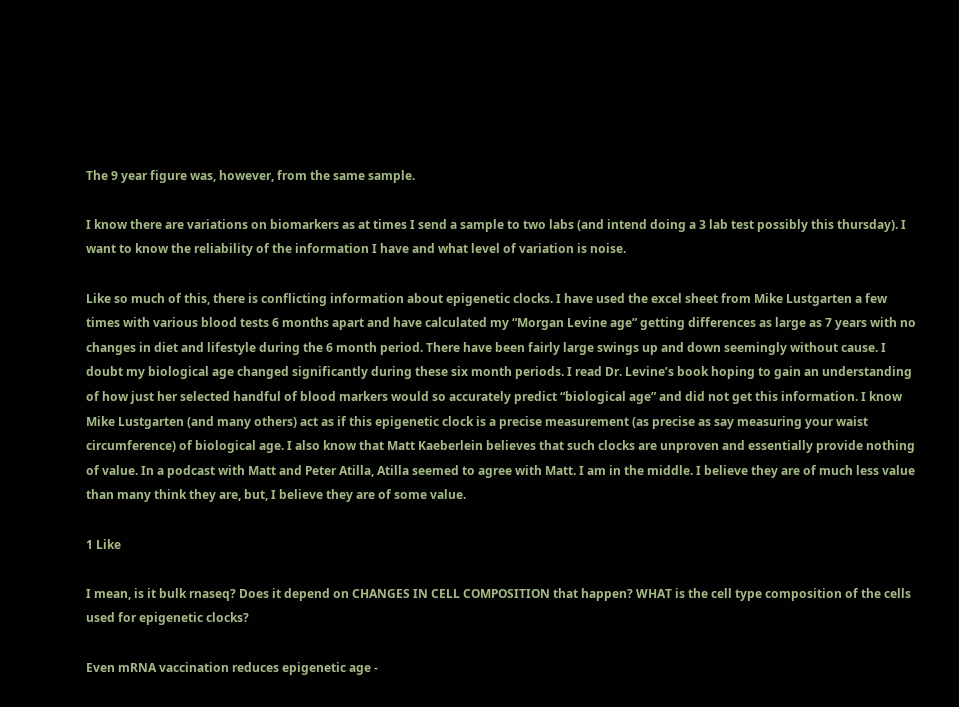The 9 year figure was, however, from the same sample.

I know there are variations on biomarkers as at times I send a sample to two labs (and intend doing a 3 lab test possibly this thursday). I want to know the reliability of the information I have and what level of variation is noise.

Like so much of this, there is conflicting information about epigenetic clocks. I have used the excel sheet from Mike Lustgarten a few times with various blood tests 6 months apart and have calculated my “Morgan Levine age” getting differences as large as 7 years with no changes in diet and lifestyle during the 6 month period. There have been fairly large swings up and down seemingly without cause. I doubt my biological age changed significantly during these six month periods. I read Dr. Levine’s book hoping to gain an understanding of how just her selected handful of blood markers would so accurately predict “biological age” and did not get this information. I know Mike Lustgarten (and many others) act as if this epigenetic clock is a precise measurement (as precise as say measuring your waist circumference) of biological age. I also know that Matt Kaeberlein believes that such clocks are unproven and essentially provide nothing of value. In a podcast with Matt and Peter Atilla, Atilla seemed to agree with Matt. I am in the middle. I believe they are of much less value than many think they are, but, I believe they are of some value.

1 Like

I mean, is it bulk rnaseq? Does it depend on CHANGES IN CELL COMPOSITION that happen? WHAT is the cell type composition of the cells used for epigenetic clocks?

Even mRNA vaccination reduces epigenetic age -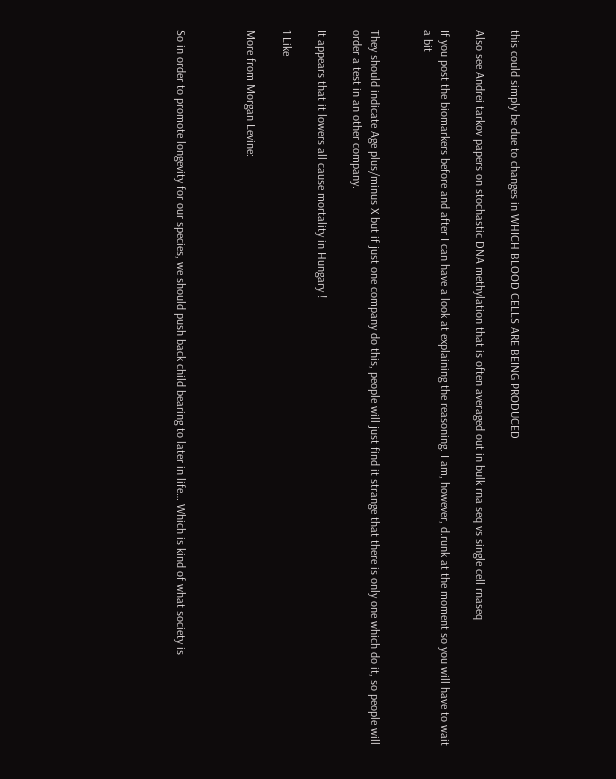this could simply be due to changes in WHICH BLOOD CELLS ARE BEING PRODUCED

Also see Andrei tarkov papers on stochastic DNA methylation that is often averaged out in bulk rna seq vs single cell rnaseq

If you post the biomarkers before and after I can have a look at explaining the reasoning. I am, however, d.runk at the moment so you will have to wait a bit


They should indicate Age plus/minus X but if just one company do this, people will just find it strange that there is only one which do it, so people will order a test in an other company.

It appears that it lowers all cause mortality in Hungary !

1 Like

More from Morgan Levine:



So in order to promote longevity for our species, we should push back child bearing to later in life… Which is kind of what society is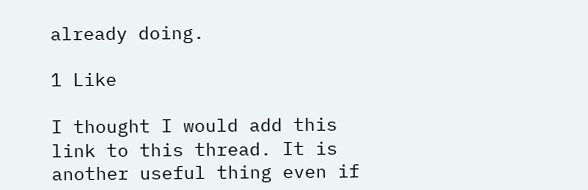already doing.

1 Like

I thought I would add this link to this thread. It is another useful thing even if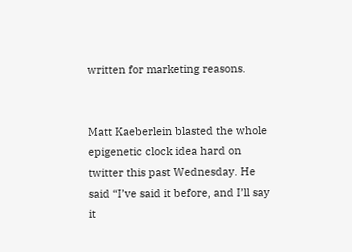written for marketing reasons.


Matt Kaeberlein blasted the whole epigenetic clock idea hard on twitter this past Wednesday. He said “I’ve said it before, and I’ll say it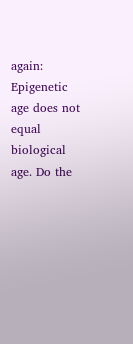again: Epigenetic age does not equal biological age. Do the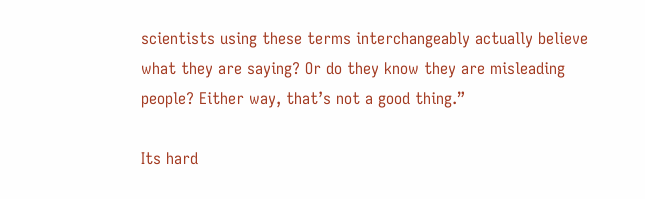scientists using these terms interchangeably actually believe what they are saying? Or do they know they are misleading people? Either way, that’s not a good thing.”

Its hard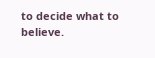to decide what to believe.